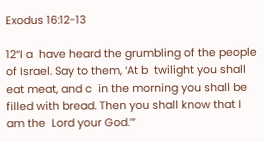Exodus 16:12-13

12“I a  have heard the grumbling of the people of Israel. Say to them, ‘At b  twilight you shall eat meat, and c  in the morning you shall be filled with bread. Then you shall know that I am the  Lord your God.’”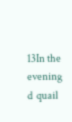13In the evening d  quail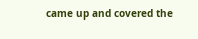came up and covered the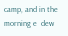camp, and in the morning e  dew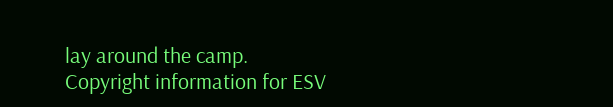lay around the camp.
Copyright information for ESV